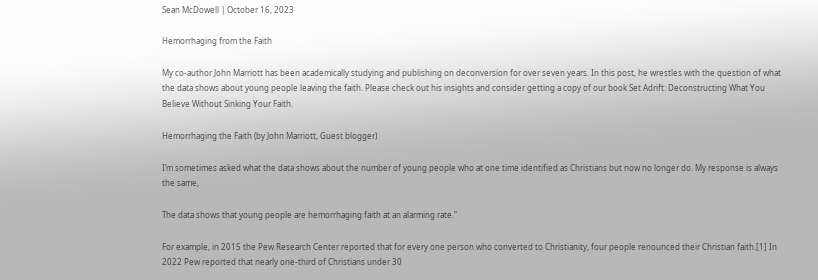Sean McDowell | October 16, 2023

Hemorrhaging from the Faith

My co-author John Marriott has been academically studying and publishing on deconversion for over seven years. In this post, he wrestles with the question of what the data shows about young people leaving the faith. Please check out his insights and consider getting a copy of our book Set Adrift: Deconstructing What You Believe Without Sinking Your Faith.

Hemorrhaging the Faith (by John Marriott, Guest blogger)

I’m sometimes asked what the data shows about the number of young people who at one time identified as Christians but now no longer do. My response is always the same,

The data shows that young people are hemorrhaging faith at an alarming rate.”

For example, in 2015 the Pew Research Center reported that for every one person who converted to Christianity, four people renounced their Christian faith.[1] In 2022 Pew reported that nearly one-third of Christians under 30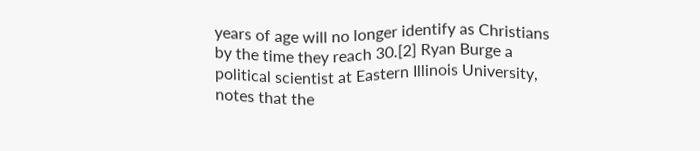years of age will no longer identify as Christians by the time they reach 30.[2] Ryan Burge a political scientist at Eastern Illinois University, notes that the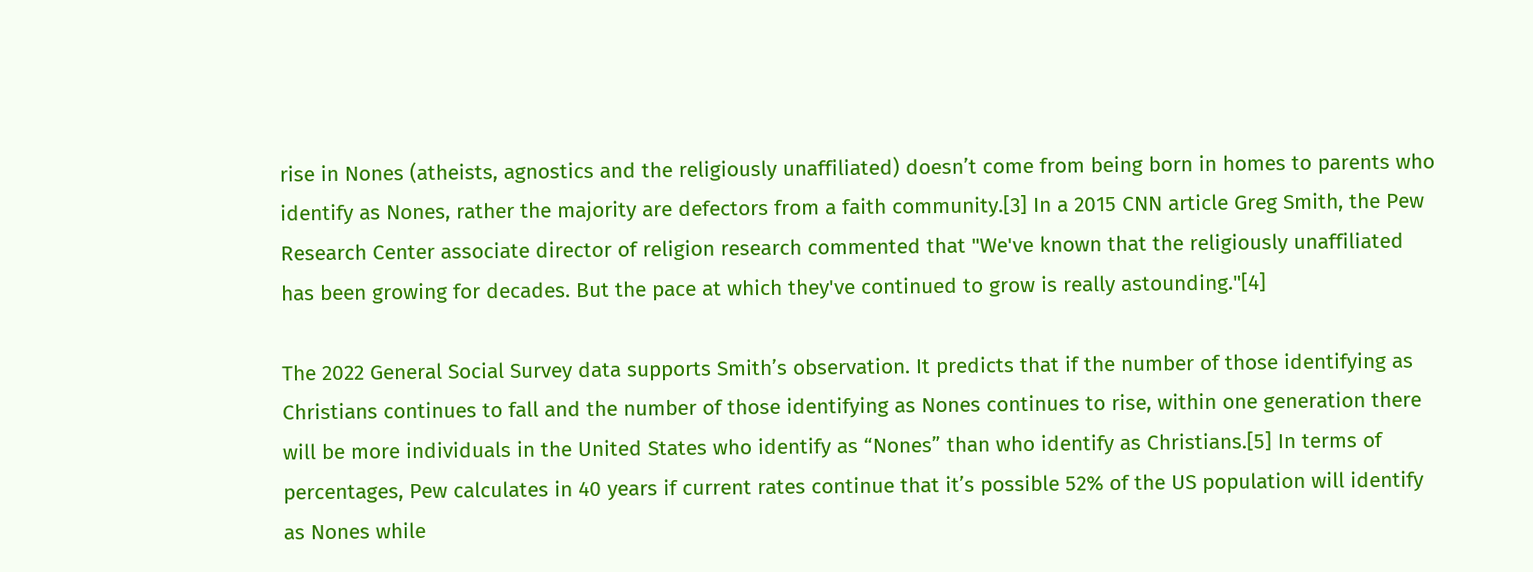rise in Nones (atheists, agnostics and the religiously unaffiliated) doesn’t come from being born in homes to parents who identify as Nones, rather the majority are defectors from a faith community.[3] In a 2015 CNN article Greg Smith, the Pew Research Center associate director of religion research commented that "We've known that the religiously unaffiliated has been growing for decades. But the pace at which they've continued to grow is really astounding."[4]

The 2022 General Social Survey data supports Smith’s observation. It predicts that if the number of those identifying as Christians continues to fall and the number of those identifying as Nones continues to rise, within one generation there will be more individuals in the United States who identify as “Nones” than who identify as Christians.[5] In terms of percentages, Pew calculates in 40 years if current rates continue that it’s possible 52% of the US population will identify as Nones while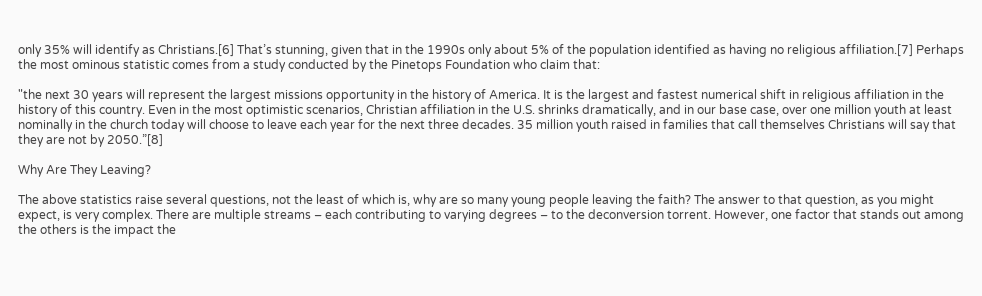only 35% will identify as Christians.[6] That’s stunning, given that in the 1990s only about 5% of the population identified as having no religious affiliation.[7] Perhaps the most ominous statistic comes from a study conducted by the Pinetops Foundation who claim that:

"the next 30 years will represent the largest missions opportunity in the history of America. It is the largest and fastest numerical shift in religious affiliation in the history of this country. Even in the most optimistic scenarios, Christian affiliation in the U.S. shrinks dramatically, and in our base case, over one million youth at least nominally in the church today will choose to leave each year for the next three decades. 35 million youth raised in families that call themselves Christians will say that they are not by 2050.”[8]

Why Are They Leaving?

The above statistics raise several questions, not the least of which is, why are so many young people leaving the faith? The answer to that question, as you might expect, is very complex. There are multiple streams – each contributing to varying degrees – to the deconversion torrent. However, one factor that stands out among the others is the impact the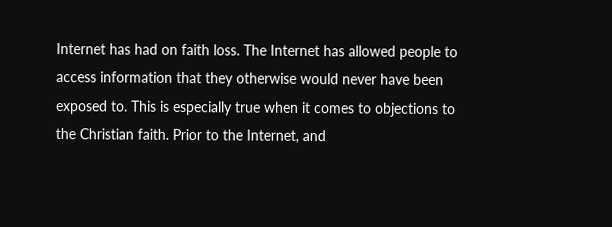Internet has had on faith loss. The Internet has allowed people to access information that they otherwise would never have been exposed to. This is especially true when it comes to objections to the Christian faith. Prior to the Internet, and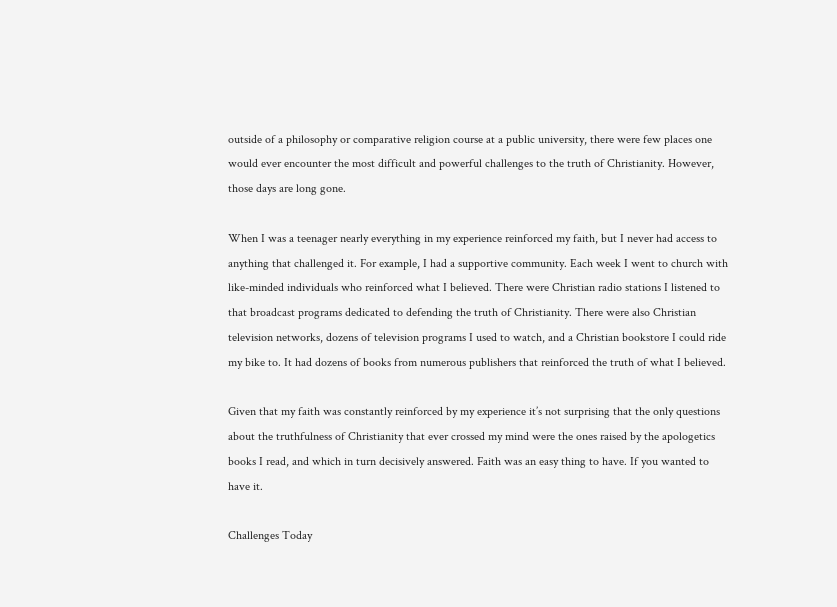outside of a philosophy or comparative religion course at a public university, there were few places one would ever encounter the most difficult and powerful challenges to the truth of Christianity. However, those days are long gone.

When I was a teenager nearly everything in my experience reinforced my faith, but I never had access to anything that challenged it. For example, I had a supportive community. Each week I went to church with like-minded individuals who reinforced what I believed. There were Christian radio stations I listened to that broadcast programs dedicated to defending the truth of Christianity. There were also Christian television networks, dozens of television programs I used to watch, and a Christian bookstore I could ride my bike to. It had dozens of books from numerous publishers that reinforced the truth of what I believed.

Given that my faith was constantly reinforced by my experience it’s not surprising that the only questions about the truthfulness of Christianity that ever crossed my mind were the ones raised by the apologetics books I read, and which in turn decisively answered. Faith was an easy thing to have. If you wanted to have it.

Challenges Today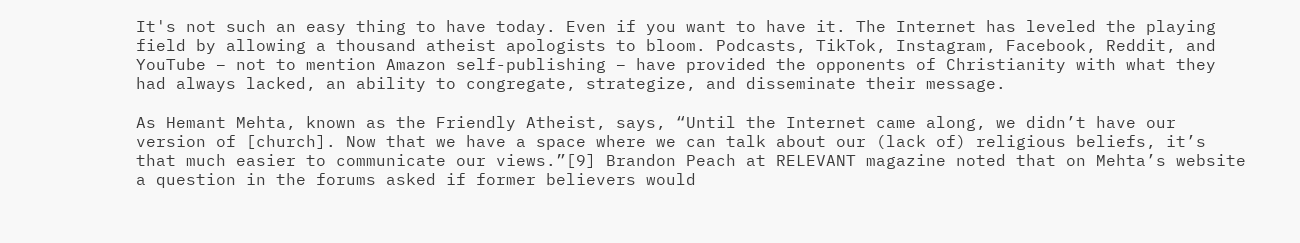It's not such an easy thing to have today. Even if you want to have it. The Internet has leveled the playing field by allowing a thousand atheist apologists to bloom. Podcasts, TikTok, Instagram, Facebook, Reddit, and YouTube – not to mention Amazon self-publishing – have provided the opponents of Christianity with what they had always lacked, an ability to congregate, strategize, and disseminate their message.

As Hemant Mehta, known as the Friendly Atheist, says, “Until the Internet came along, we didn’t have our version of [church]. Now that we have a space where we can talk about our (lack of) religious beliefs, it’s that much easier to communicate our views.”[9] Brandon Peach at RELEVANT magazine noted that on Mehta’s website a question in the forums asked if former believers would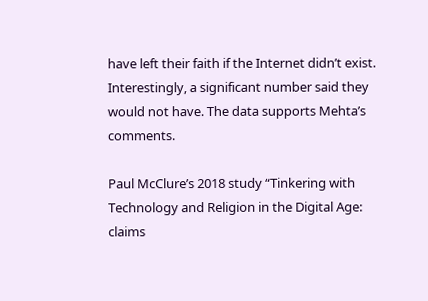have left their faith if the Internet didn’t exist. Interestingly, a significant number said they would not have. The data supports Mehta’s comments.

Paul McClure’s 2018 study “Tinkering with Technology and Religion in the Digital Age: claims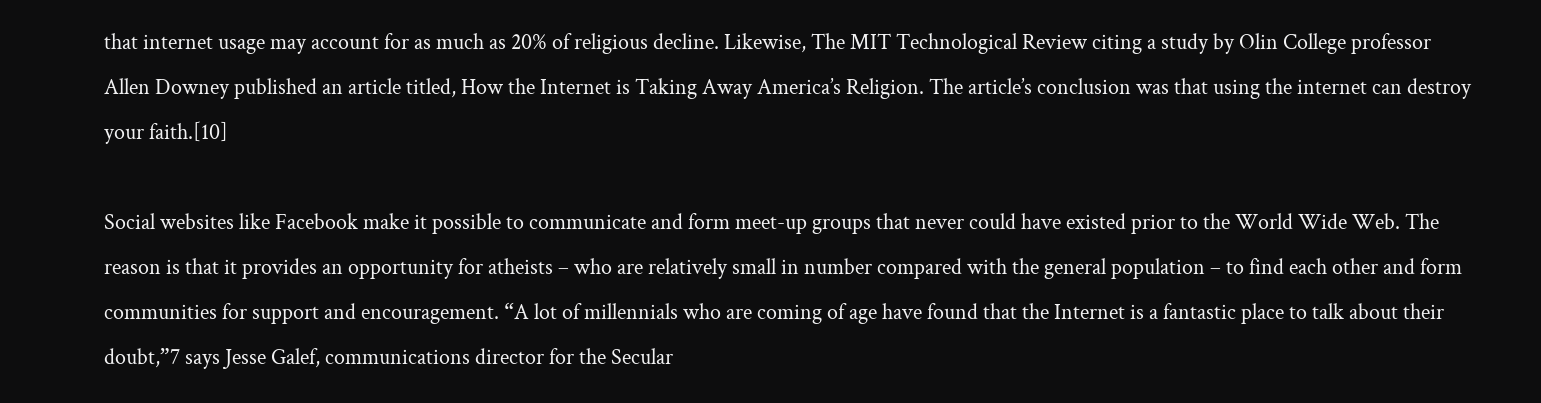that internet usage may account for as much as 20% of religious decline. Likewise, The MIT Technological Review citing a study by Olin College professor Allen Downey published an article titled, How the Internet is Taking Away America’s Religion. The article’s conclusion was that using the internet can destroy your faith.[10]

Social websites like Facebook make it possible to communicate and form meet-up groups that never could have existed prior to the World Wide Web. The reason is that it provides an opportunity for atheists – who are relatively small in number compared with the general population – to find each other and form communities for support and encouragement. “A lot of millennials who are coming of age have found that the Internet is a fantastic place to talk about their doubt,”7 says Jesse Galef, communications director for the Secular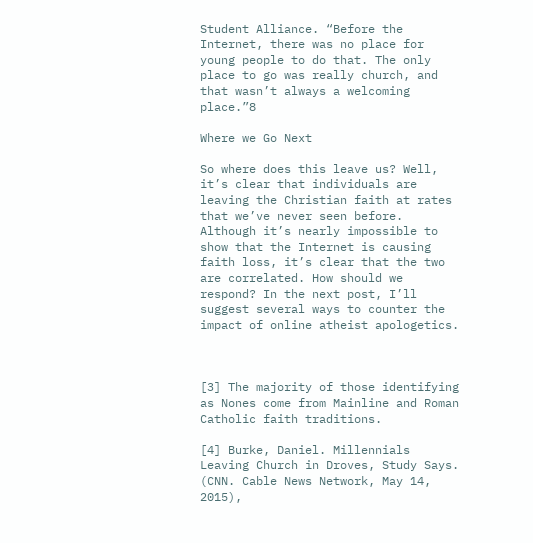Student Alliance. “Before the Internet, there was no place for young people to do that. The only place to go was really church, and that wasn’t always a welcoming place.”8

Where we Go Next

So where does this leave us? Well, it’s clear that individuals are leaving the Christian faith at rates that we’ve never seen before. Although it’s nearly impossible to show that the Internet is causing faith loss, it’s clear that the two are correlated. How should we respond? In the next post, I’ll suggest several ways to counter the impact of online atheist apologetics.



[3] The majority of those identifying as Nones come from Mainline and Roman Catholic faith traditions.

[4] Burke, Daniel. Millennials Leaving Church in Droves, Study Says. (CNN. Cable News Network, May 14, 2015),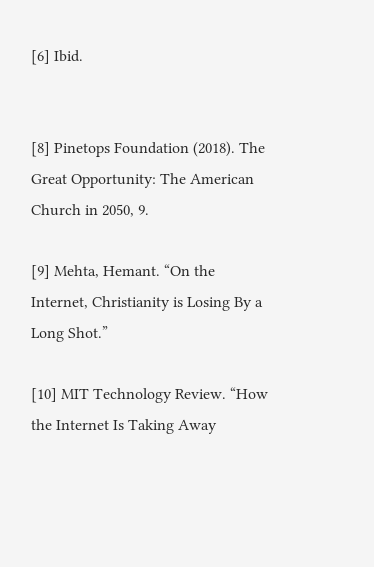[6] Ibid.


[8] Pinetops Foundation (2018). The Great Opportunity: The American Church in 2050, 9.

[9] Mehta, Hemant. “On the Internet, Christianity is Losing By a Long Shot.”

[10] MIT Technology Review. “How the Internet Is Taking Away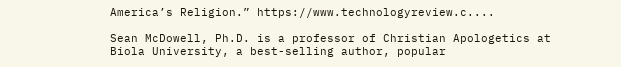America’s Religion.” https://www.technologyreview.c....

Sean McDowell, Ph.D. is a professor of Christian Apologetics at Biola University, a best-selling author, popular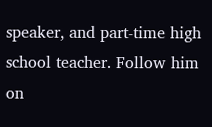speaker, and part-time high school teacher. Follow him on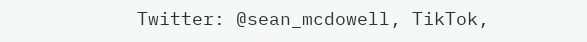Twitter: @sean_mcdowell, TikTok,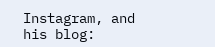Instagram, and his blog: